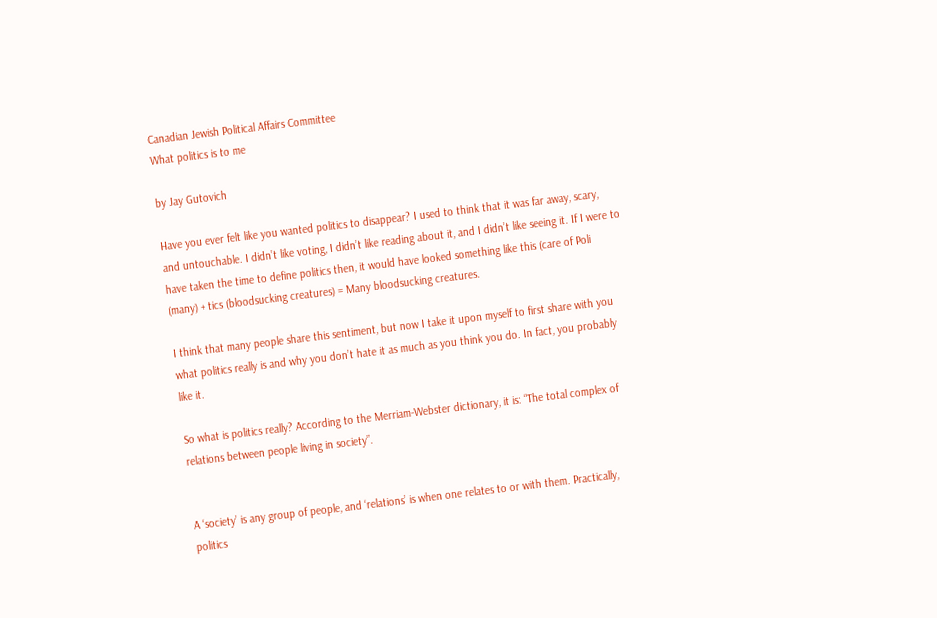Canadian Jewish Political Affairs Committee
What politics is to me

by Jay Gutovich

Have you ever felt like you wanted politics to disappear? I used to think that it was far away, scary, and untouchable. I didn’t like voting, I didn’t like reading about it, and I didn’t like seeing it. If I were to have taken the time to define politics then, it would have looked something like this (care of Poli (many) + tics (bloodsucking creatures) = Many bloodsucking creatures.

I think that many people share this sentiment, but now I take it upon myself to first share with you what politics really is and why you don’t hate it as much as you think you do. In fact, you probably like it.

So what is politics really? According to the Merriam-Webster dictionary, it is: “The total complex of relations between people living in society”.


A ‘society’ is any group of people, and ‘relations’ is when one relates to or with them. Practically, politics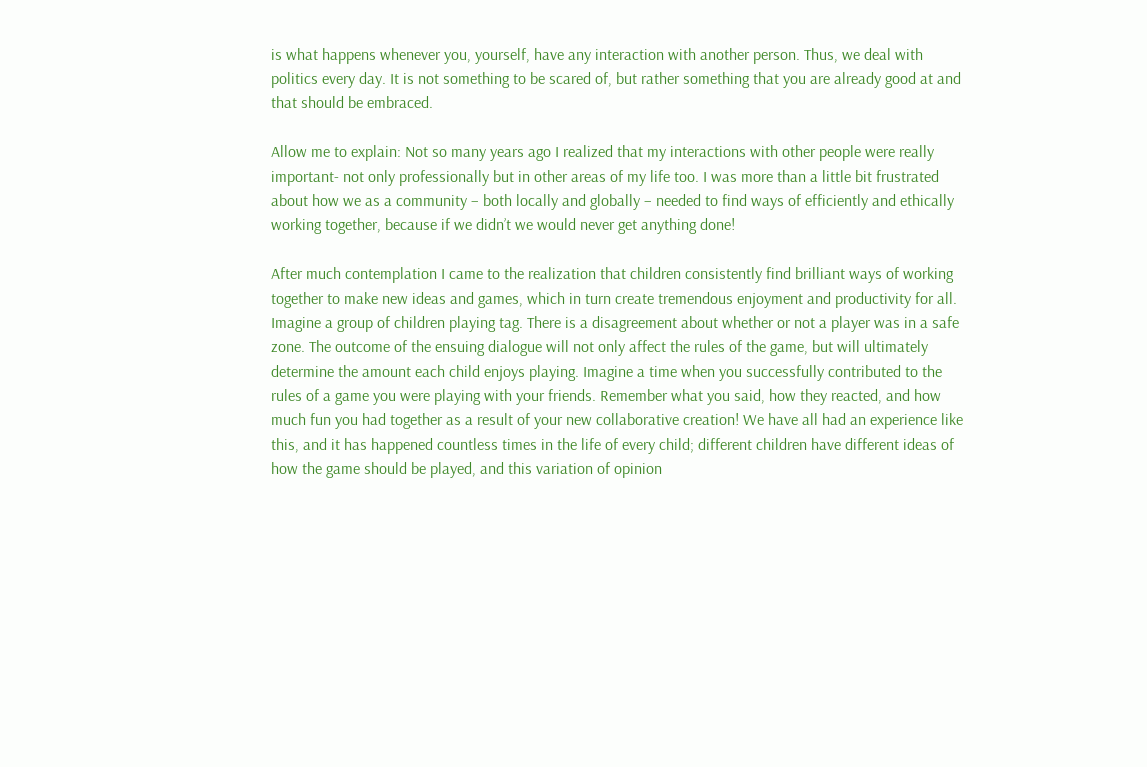is what happens whenever you, yourself, have any interaction with another person. Thus, we deal with politics every day. It is not something to be scared of, but rather something that you are already good at and that should be embraced.

Allow me to explain: Not so many years ago I realized that my interactions with other people were really important- not only professionally but in other areas of my life too. I was more than a little bit frustrated about how we as a community – both locally and globally – needed to find ways of efficiently and ethically working together, because if we didn’t we would never get anything done!

After much contemplation I came to the realization that children consistently find brilliant ways of working together to make new ideas and games, which in turn create tremendous enjoyment and productivity for all. Imagine a group of children playing tag. There is a disagreement about whether or not a player was in a safe zone. The outcome of the ensuing dialogue will not only affect the rules of the game, but will ultimately determine the amount each child enjoys playing. Imagine a time when you successfully contributed to the rules of a game you were playing with your friends. Remember what you said, how they reacted, and how much fun you had together as a result of your new collaborative creation! We have all had an experience like this, and it has happened countless times in the life of every child; different children have different ideas of how the game should be played, and this variation of opinion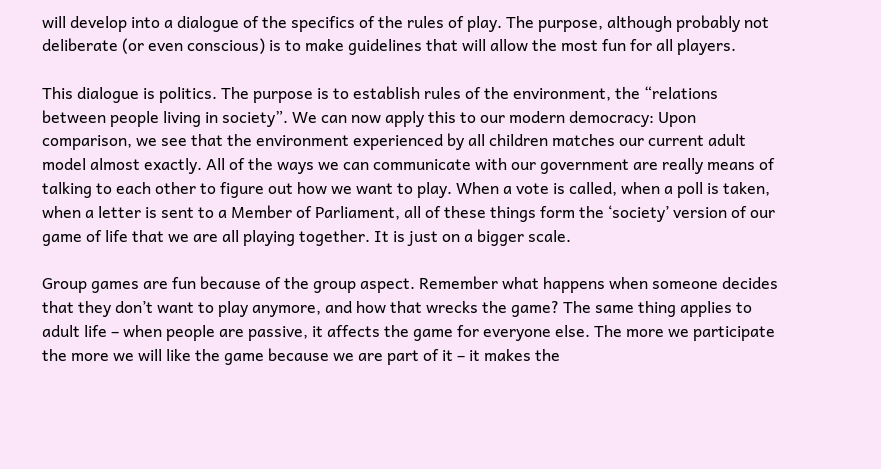will develop into a dialogue of the specifics of the rules of play. The purpose, although probably not deliberate (or even conscious) is to make guidelines that will allow the most fun for all players.

This dialogue is politics. The purpose is to establish rules of the environment, the “relations between people living in society”. We can now apply this to our modern democracy: Upon comparison, we see that the environment experienced by all children matches our current adult model almost exactly. All of the ways we can communicate with our government are really means of talking to each other to figure out how we want to play. When a vote is called, when a poll is taken, when a letter is sent to a Member of Parliament, all of these things form the ‘society’ version of our game of life that we are all playing together. It is just on a bigger scale.

Group games are fun because of the group aspect. Remember what happens when someone decides that they don’t want to play anymore, and how that wrecks the game? The same thing applies to adult life – when people are passive, it affects the game for everyone else. The more we participate the more we will like the game because we are part of it – it makes the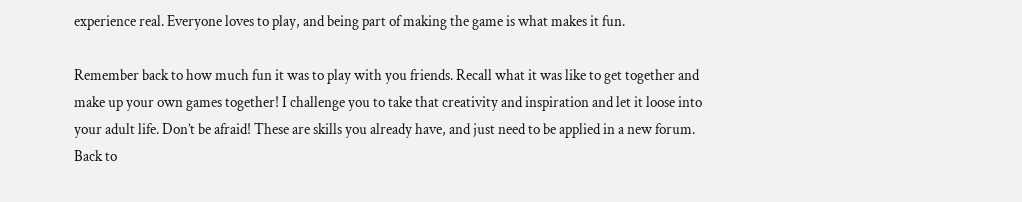experience real. Everyone loves to play, and being part of making the game is what makes it fun.

Remember back to how much fun it was to play with you friends. Recall what it was like to get together and make up your own games together! I challenge you to take that creativity and inspiration and let it loose into your adult life. Don’t be afraid! These are skills you already have, and just need to be applied in a new forum. Back to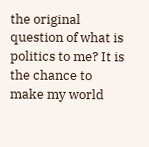the original question of what is politics to me? It is the chance to make my world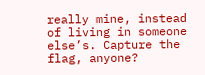really mine, instead of living in someone else’s. Capture the flag, anyone?